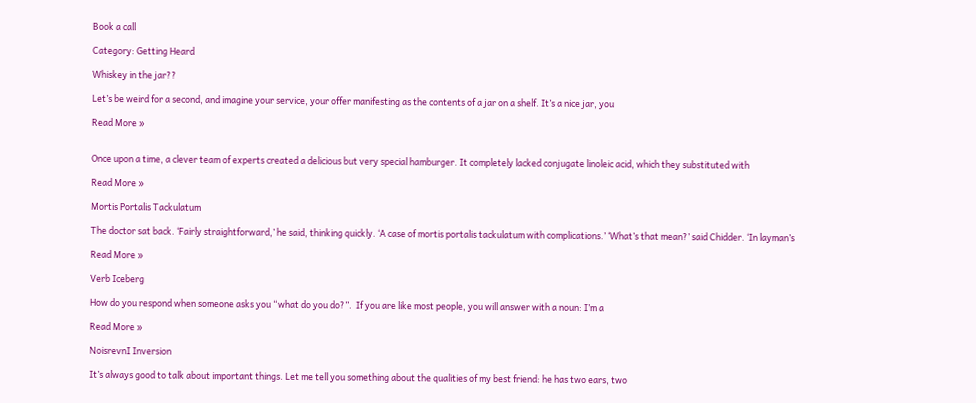Book a call

Category: Getting Heard

Whiskey in the jar??

Let’s be weird for a second, and imagine your service, your offer manifesting as the contents of a jar on a shelf. It’s a nice jar, you

Read More »


Once upon a time, a clever team of experts created a delicious but very special hamburger. It completely lacked conjugate linoleic acid, which they substituted with

Read More »

Mortis Portalis Tackulatum

The doctor sat back. ‘Fairly straightforward,’ he said, thinking quickly. ‘A case of mortis portalis tackulatum with complications.’ ‘What’s that mean?’ said Chidder. ‘In layman’s

Read More »

Verb Iceberg

How do you respond when someone asks you “what do you do?”.  If you are like most people, you will answer with a noun: I’m a

Read More »

NoisrevnI Inversion

It’s always good to talk about important things. Let me tell you something about the qualities of my best friend: he has two ears, two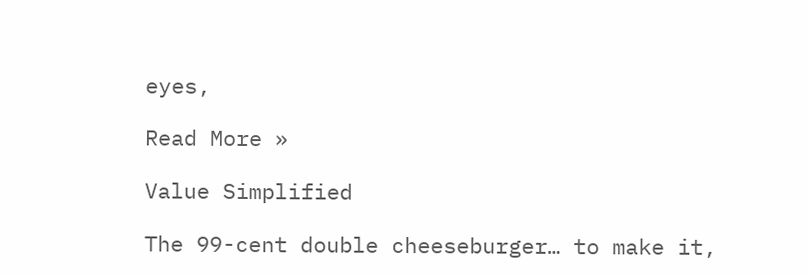eyes,

Read More »

Value Simplified

The 99-cent double cheeseburger… to make it,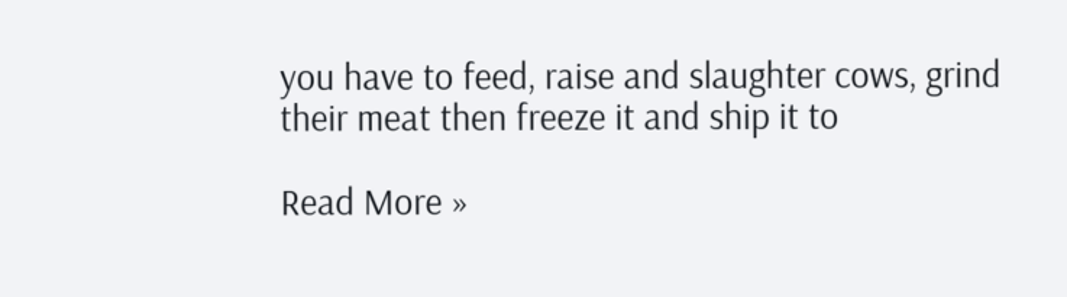you have to feed, raise and slaughter cows, grind their meat then freeze it and ship it to

Read More »